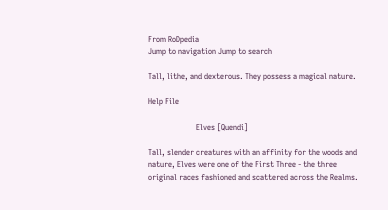From RoDpedia
Jump to navigation Jump to search

Tall, lithe, and dexterous. They possess a magical nature.

Help File

                        Elves [Quendi]

Tall, slender creatures with an affinity for the woods and
nature, Elves were one of the First Three - the three
original races fashioned and scattered across the Realms.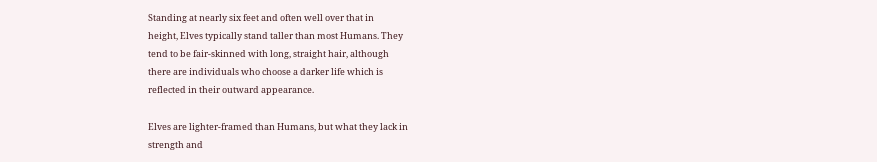Standing at nearly six feet and often well over that in
height, Elves typically stand taller than most Humans. They
tend to be fair-skinned with long, straight hair, although
there are individuals who choose a darker life which is
reflected in their outward appearance.

Elves are lighter-framed than Humans, but what they lack in
strength and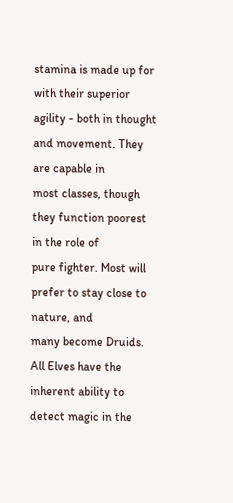stamina is made up for with their superior
agility - both in thought and movement. They are capable in
most classes, though they function poorest in the role of
pure fighter. Most will prefer to stay close to nature, and
many become Druids.  All Elves have the inherent ability to
detect magic in the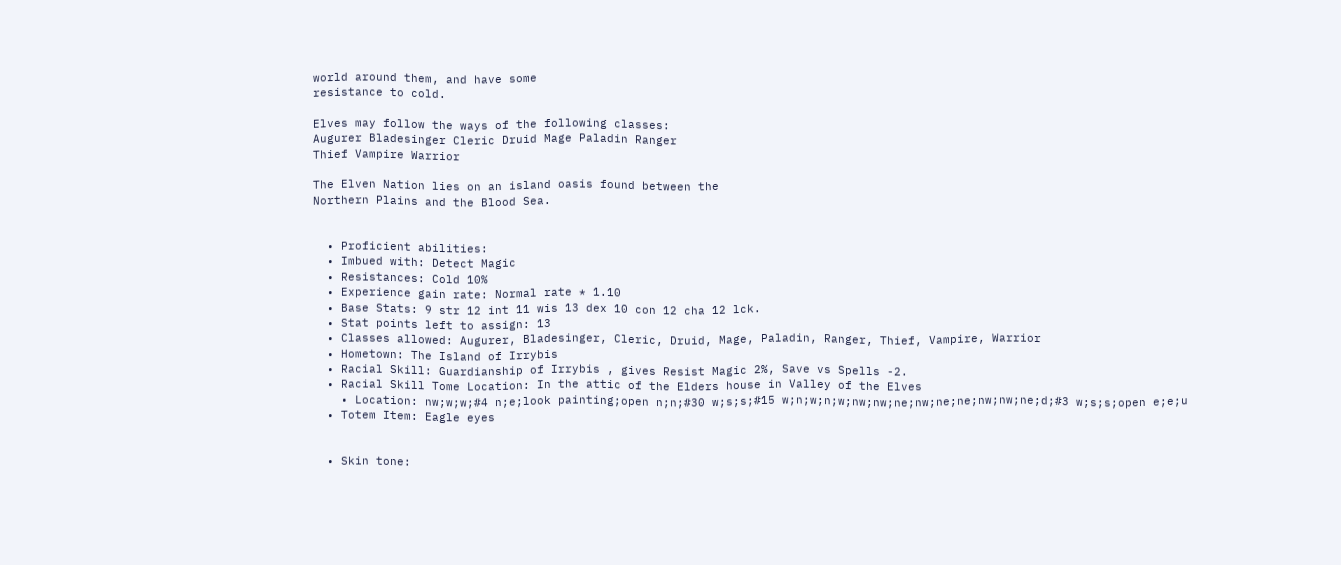world around them, and have some
resistance to cold.

Elves may follow the ways of the following classes:
Augurer Bladesinger Cleric Druid Mage Paladin Ranger
Thief Vampire Warrior

The Elven Nation lies on an island oasis found between the
Northern Plains and the Blood Sea.


  • Proficient abilities:
  • Imbued with: Detect Magic
  • Resistances: Cold 10%
  • Experience gain rate: Normal rate * 1.10
  • Base Stats: 9 str 12 int 11 wis 13 dex 10 con 12 cha 12 lck.
  • Stat points left to assign: 13
  • Classes allowed: Augurer, Bladesinger, Cleric, Druid, Mage, Paladin, Ranger, Thief, Vampire, Warrior
  • Hometown: The Island of Irrybis
  • Racial Skill: Guardianship of Irrybis , gives Resist Magic 2%, Save vs Spells -2.
  • Racial Skill Tome Location: In the attic of the Elders house in Valley of the Elves
    • Location: nw;w;w;#4 n;e;look painting;open n;n;#30 w;s;s;#15 w;n;w;n;w;nw;nw;ne;nw;ne;ne;nw;nw;ne;d;#3 w;s;s;open e;e;u
  • Totem Item: Eagle eyes


  • Skin tone: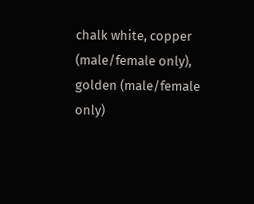chalk white, copper (male/female only), golden (male/female only)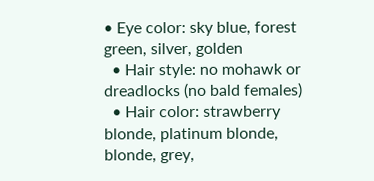• Eye color: sky blue, forest green, silver, golden
  • Hair style: no mohawk or dreadlocks (no bald females)
  • Hair color: strawberry blonde, platinum blonde, blonde, grey,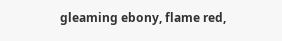gleaming ebony, flame red,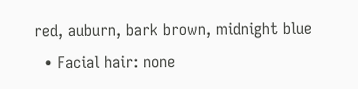red, auburn, bark brown, midnight blue
  • Facial hair: none